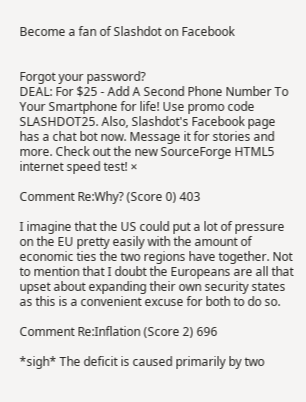Become a fan of Slashdot on Facebook


Forgot your password?
DEAL: For $25 - Add A Second Phone Number To Your Smartphone for life! Use promo code SLASHDOT25. Also, Slashdot's Facebook page has a chat bot now. Message it for stories and more. Check out the new SourceForge HTML5 internet speed test! ×

Comment Re:Why? (Score 0) 403

I imagine that the US could put a lot of pressure on the EU pretty easily with the amount of economic ties the two regions have together. Not to mention that I doubt the Europeans are all that upset about expanding their own security states as this is a convenient excuse for both to do so.

Comment Re:Inflation (Score 2) 696

*sigh* The deficit is caused primarily by two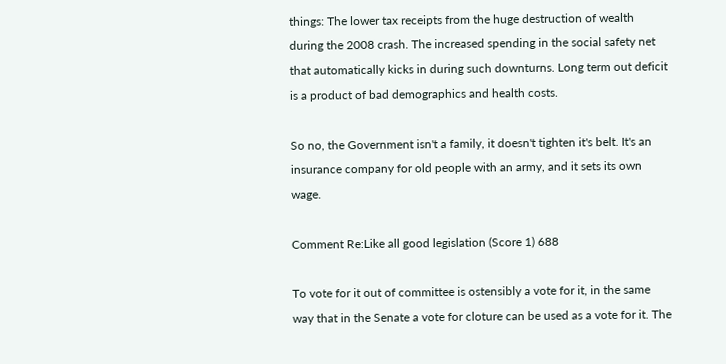things: The lower tax receipts from the huge destruction of wealth during the 2008 crash. The increased spending in the social safety net that automatically kicks in during such downturns. Long term out deficit is a product of bad demographics and health costs.

So no, the Government isn't a family, it doesn't tighten it's belt. It's an insurance company for old people with an army, and it sets its own wage.

Comment Re:Like all good legislation (Score 1) 688

To vote for it out of committee is ostensibly a vote for it, in the same way that in the Senate a vote for cloture can be used as a vote for it. The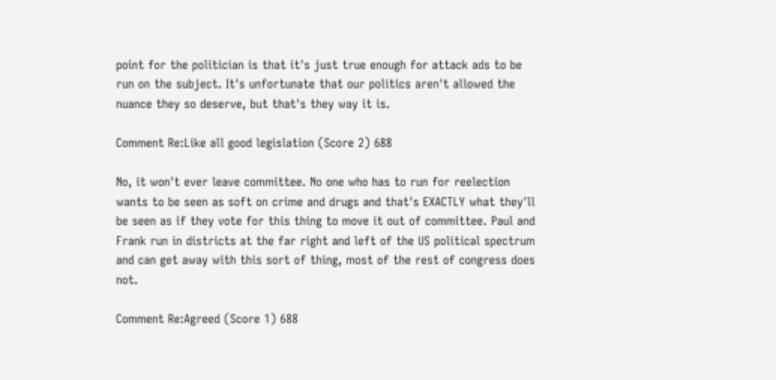point for the politician is that it's just true enough for attack ads to be run on the subject. It's unfortunate that our politics aren't allowed the nuance they so deserve, but that's they way it is.

Comment Re:Like all good legislation (Score 2) 688

No, it won't ever leave committee. No one who has to run for reelection wants to be seen as soft on crime and drugs and that's EXACTLY what they'll be seen as if they vote for this thing to move it out of committee. Paul and Frank run in districts at the far right and left of the US political spectrum and can get away with this sort of thing, most of the rest of congress does not.

Comment Re:Agreed (Score 1) 688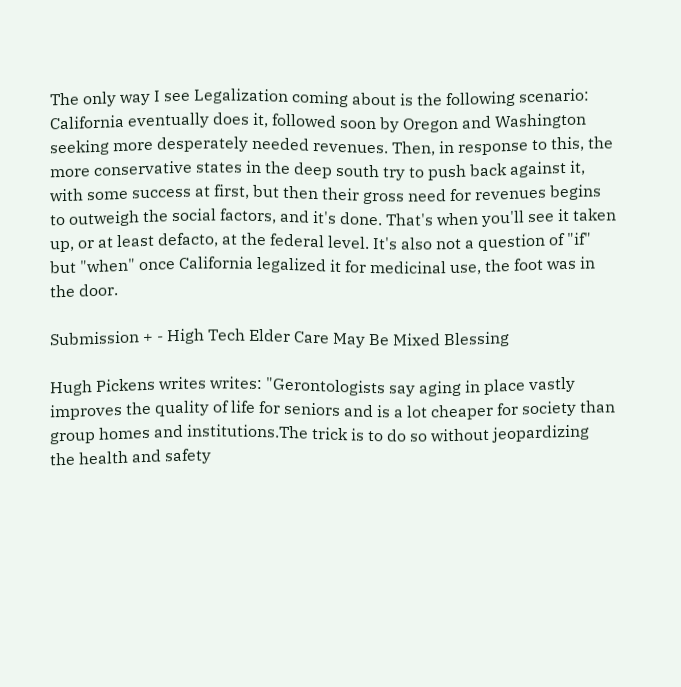The only way I see Legalization coming about is the following scenario: California eventually does it, followed soon by Oregon and Washington seeking more desperately needed revenues. Then, in response to this, the more conservative states in the deep south try to push back against it, with some success at first, but then their gross need for revenues begins to outweigh the social factors, and it's done. That's when you'll see it taken up, or at least defacto, at the federal level. It's also not a question of "if" but "when" once California legalized it for medicinal use, the foot was in the door.

Submission + - High Tech Elder Care May Be Mixed Blessing

Hugh Pickens writes writes: "Gerontologists say aging in place vastly improves the quality of life for seniors and is a lot cheaper for society than group homes and institutions.The trick is to do so without jeopardizing the health and safety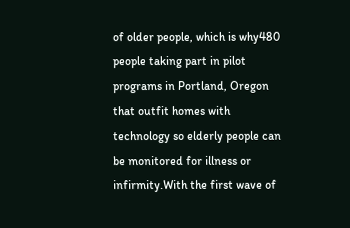of older people, which is why480 people taking part in pilot programs in Portland, Oregon that outfit homes with technology so elderly people can be monitored for illness or infirmity.With the first wave of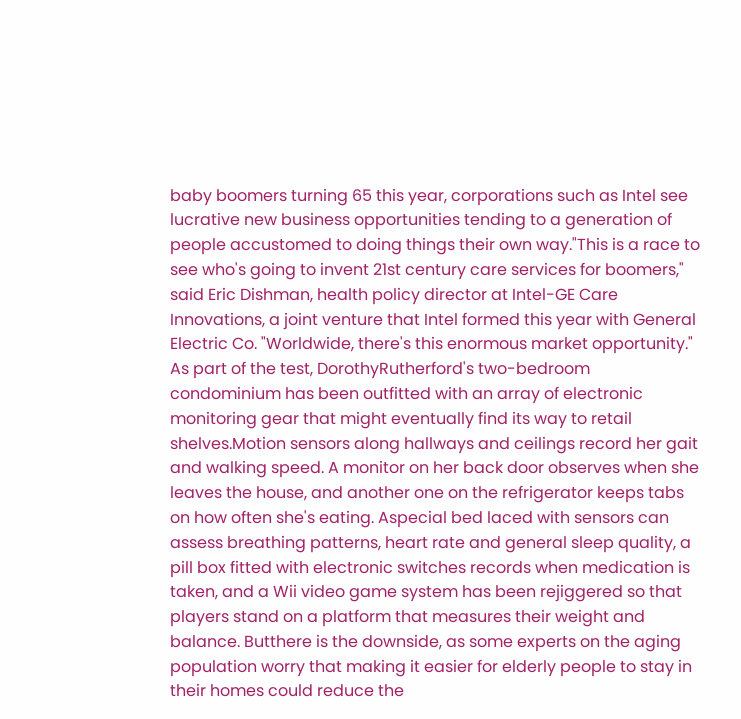baby boomers turning 65 this year, corporations such as Intel see lucrative new business opportunities tending to a generation of people accustomed to doing things their own way."This is a race to see who's going to invent 21st century care services for boomers," said Eric Dishman, health policy director at Intel-GE Care Innovations, a joint venture that Intel formed this year with General Electric Co. "Worldwide, there's this enormous market opportunity." As part of the test, DorothyRutherford's two-bedroom condominium has been outfitted with an array of electronic monitoring gear that might eventually find its way to retail shelves.Motion sensors along hallways and ceilings record her gait and walking speed. A monitor on her back door observes when she leaves the house, and another one on the refrigerator keeps tabs on how often she's eating. Aspecial bed laced with sensors can assess breathing patterns, heart rate and general sleep quality, a pill box fitted with electronic switches records when medication is taken, and a Wii video game system has been rejiggered so that players stand on a platform that measures their weight and balance. Butthere is the downside, as some experts on the aging population worry that making it easier for elderly people to stay in their homes could reduce the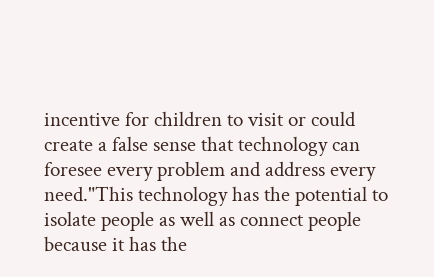incentive for children to visit or could create a false sense that technology can foresee every problem and address every need."This technology has the potential to isolate people as well as connect people because it has the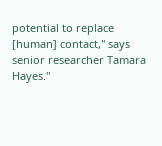potential to replace [human] contact," says senior researcher Tamara Hayes."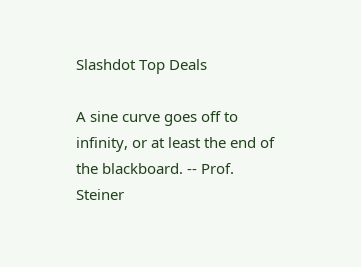Slashdot Top Deals

A sine curve goes off to infinity, or at least the end of the blackboard. -- Prof. Steiner